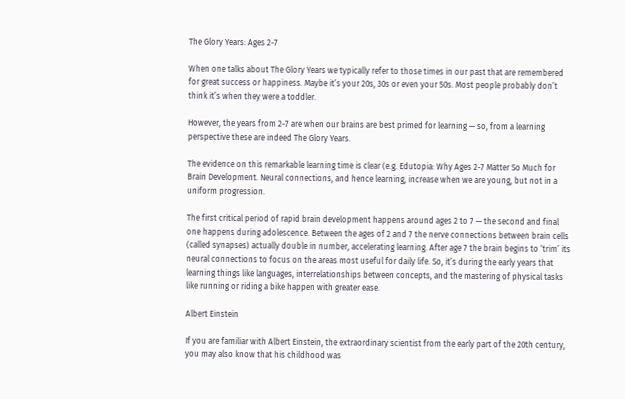The Glory Years: Ages 2-7

When one talks about The Glory Years we typically refer to those times in our past that are remembered for great success or happiness. Maybe it’s your 20s, 30s or even your 50s. Most people probably don’t think it’s when they were a toddler.

However, the years from 2-7 are when our brains are best primed for learning — so, from a learning perspective these are indeed The Glory Years.

The evidence on this remarkable learning time is clear (e.g. Edutopia: Why Ages 2-7 Matter So Much for Brain Development. Neural connections, and hence learning, increase when we are young, but not in a uniform progression.

The first critical period of rapid brain development happens around ages 2 to 7 — the second and final one happens during adolescence. Between the ages of 2 and 7 the nerve connections between brain cells (called synapses) actually double in number, accelerating learning. After age 7 the brain begins to ‘trim’ its neural connections to focus on the areas most useful for daily life. So, it’s during the early years that learning things like languages, interrelationships between concepts, and the mastering of physical tasks like running or riding a bike happen with greater ease.

Albert Einstein

If you are familiar with Albert Einstein, the extraordinary scientist from the early part of the 20th century, you may also know that his childhood was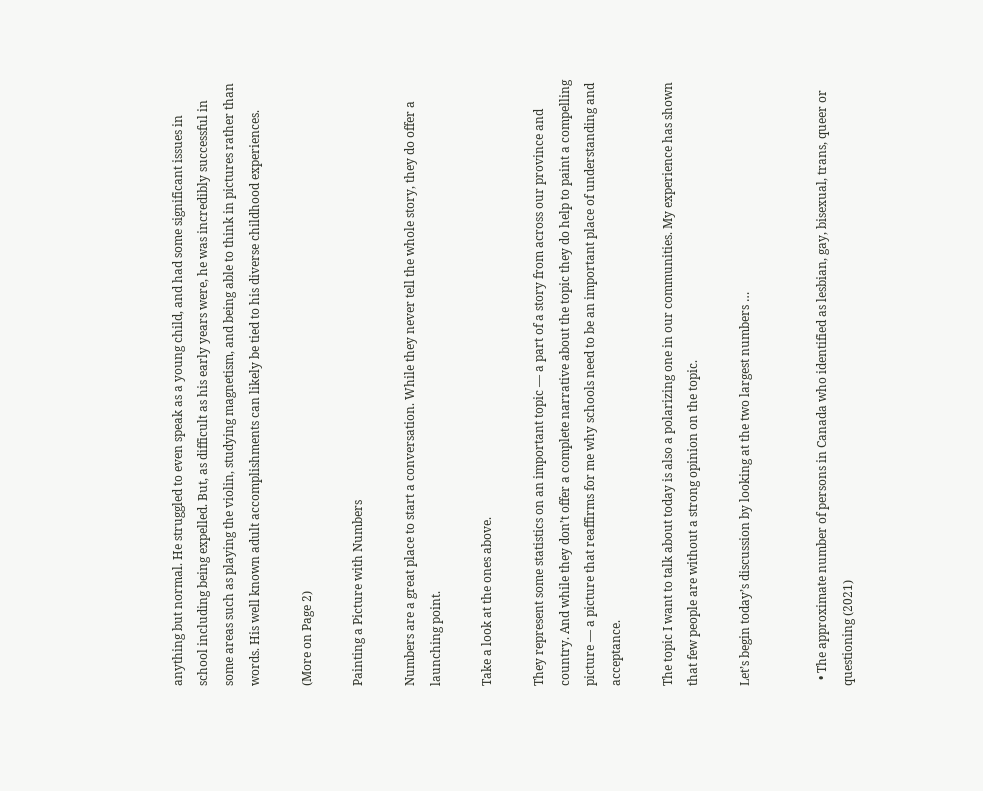anything but normal. He struggled to even speak as a young child, and had some significant issues in school including being expelled. But, as difficult as his early years were, he was incredibly successful in some areas such as playing the violin, studying magnetism, and being able to think in pictures rather than words. His well known adult accomplishments can likely be tied to his diverse childhood experiences.

(More on Page 2)

Painting a Picture with Numbers

Numbers are a great place to start a conversation. While they never tell the whole story, they do offer a launching point.

Take a look at the ones above.

They represent some statistics on an important topic — a part of a story from across our province and country. And while they don’t offer a complete narrative about the topic they do help to paint a compelling picture — a picture that reaffirms for me why schools need to be an important place of understanding and acceptance.

The topic I want to talk about today is also a polarizing one in our communities. My experience has shown that few people are without a strong opinion on the topic.

Let’s begin today’s discussion by looking at the two largest numbers …


  • The approximate number of persons in Canada who identified as lesbian, gay, bisexual, trans, queer or questioning (2021)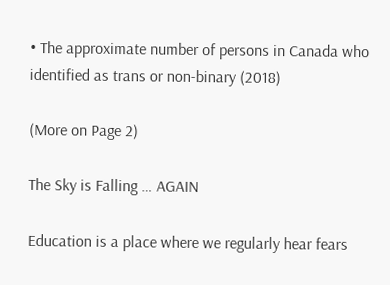• The approximate number of persons in Canada who identified as trans or non-binary (2018)

(More on Page 2)

The Sky is Falling … AGAIN

Education is a place where we regularly hear fears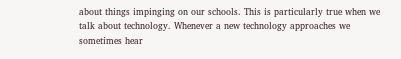about things impinging on our schools. This is particularly true when we talk about technology. Whenever a new technology approaches we sometimes hear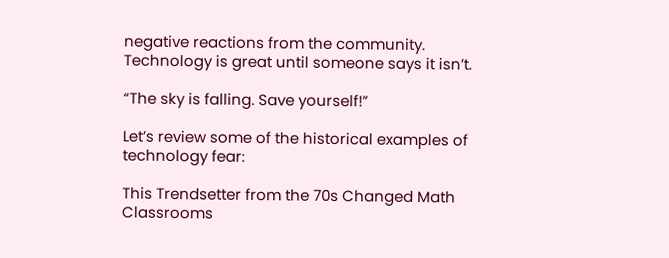negative reactions from the community. Technology is great until someone says it isn’t.

“The sky is falling. Save yourself!”

Let’s review some of the historical examples of technology fear:

This Trendsetter from the 70s Changed Math Classrooms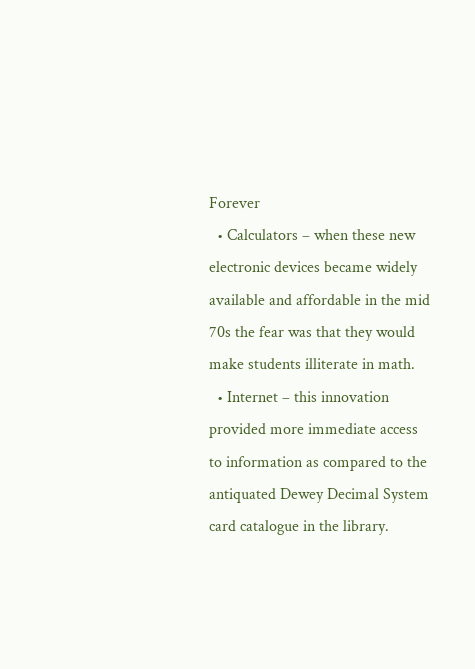Forever
  • Calculators – when these new electronic devices became widely available and affordable in the mid 70s the fear was that they would make students illiterate in math.
  • Internet – this innovation provided more immediate access to information as compared to the antiquated Dewey Decimal System card catalogue in the library.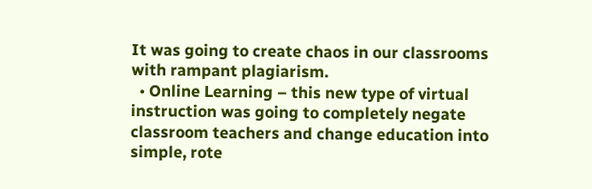It was going to create chaos in our classrooms with rampant plagiarism.
  • Online Learning – this new type of virtual instruction was going to completely negate classroom teachers and change education into simple, rote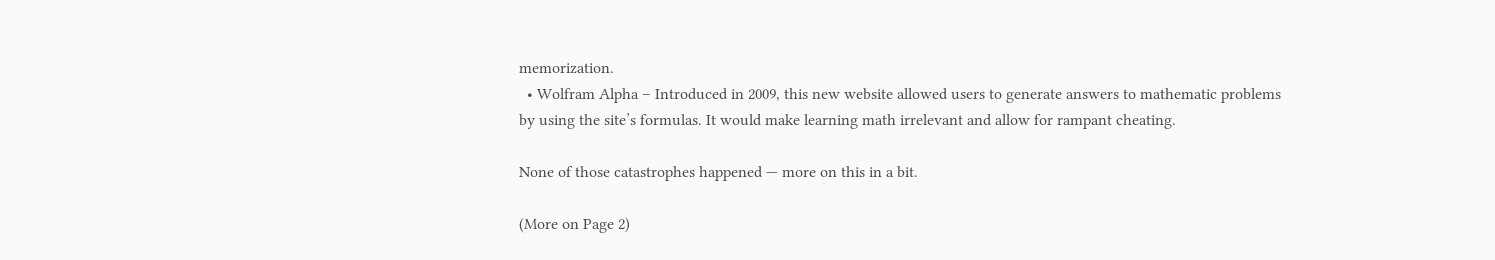memorization.
  • Wolfram Alpha – Introduced in 2009, this new website allowed users to generate answers to mathematic problems by using the site’s formulas. It would make learning math irrelevant and allow for rampant cheating.

None of those catastrophes happened — more on this in a bit.

(More on Page 2)